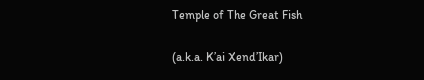Temple of The Great Fish

(a.k.a. K’ai Xend’Ikar)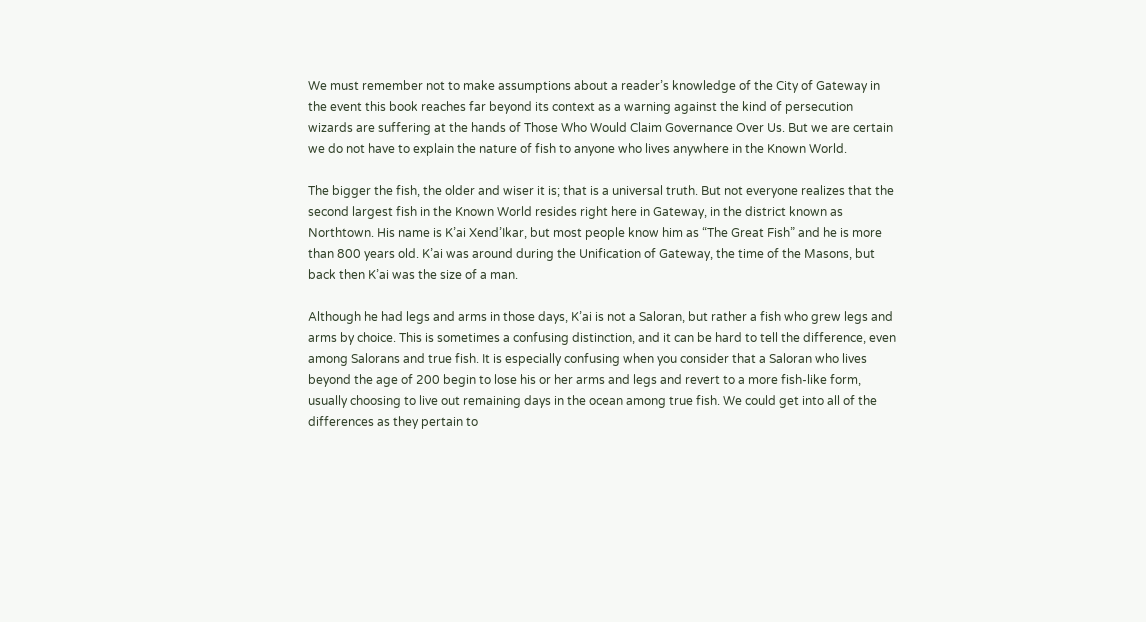We must remember not to make assumptions about a reader’s knowledge of the City of Gateway in the event this book reaches far beyond its context as a warning against the kind of persecution wizards are suffering at the hands of Those Who Would Claim Governance Over Us. But we are certain we do not have to explain the nature of fish to anyone who lives anywhere in the Known World.

The bigger the fish, the older and wiser it is; that is a universal truth. But not everyone realizes that the second largest fish in the Known World resides right here in Gateway, in the district known as Northtown. His name is K’ai Xend’Ikar, but most people know him as “The Great Fish” and he is more than 800 years old. K’ai was around during the Unification of Gateway, the time of the Masons, but back then K’ai was the size of a man.

Although he had legs and arms in those days, K’ai is not a Saloran, but rather a fish who grew legs and arms by choice. This is sometimes a confusing distinction, and it can be hard to tell the difference, even among Salorans and true fish. It is especially confusing when you consider that a Saloran who lives beyond the age of 200 begin to lose his or her arms and legs and revert to a more fish-like form, usually choosing to live out remaining days in the ocean among true fish. We could get into all of the differences as they pertain to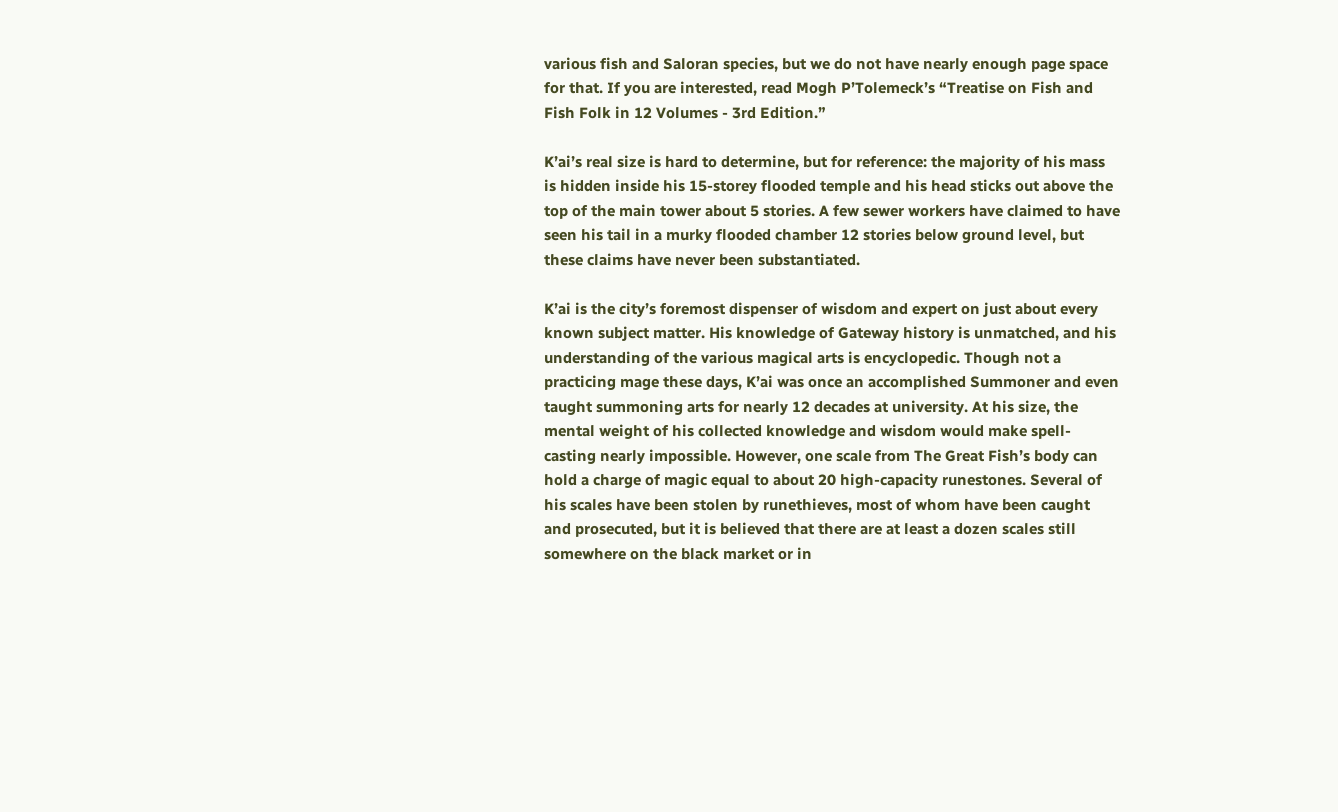various fish and Saloran species, but we do not have nearly enough page space for that. If you are interested, read Mogh P’Tolemeck’s “Treatise on Fish and Fish Folk in 12 Volumes - 3rd Edition.”

K’ai’s real size is hard to determine, but for reference: the majority of his mass is hidden inside his 15-storey flooded temple and his head sticks out above the top of the main tower about 5 stories. A few sewer workers have claimed to have seen his tail in a murky flooded chamber 12 stories below ground level, but these claims have never been substantiated.

K’ai is the city’s foremost dispenser of wisdom and expert on just about every known subject matter. His knowledge of Gateway history is unmatched, and his understanding of the various magical arts is encyclopedic. Though not a practicing mage these days, K’ai was once an accomplished Summoner and even taught summoning arts for nearly 12 decades at university. At his size, the mental weight of his collected knowledge and wisdom would make spell-casting nearly impossible. However, one scale from The Great Fish’s body can hold a charge of magic equal to about 20 high-capacity runestones. Several of his scales have been stolen by runethieves, most of whom have been caught and prosecuted, but it is believed that there are at least a dozen scales still somewhere on the black market or in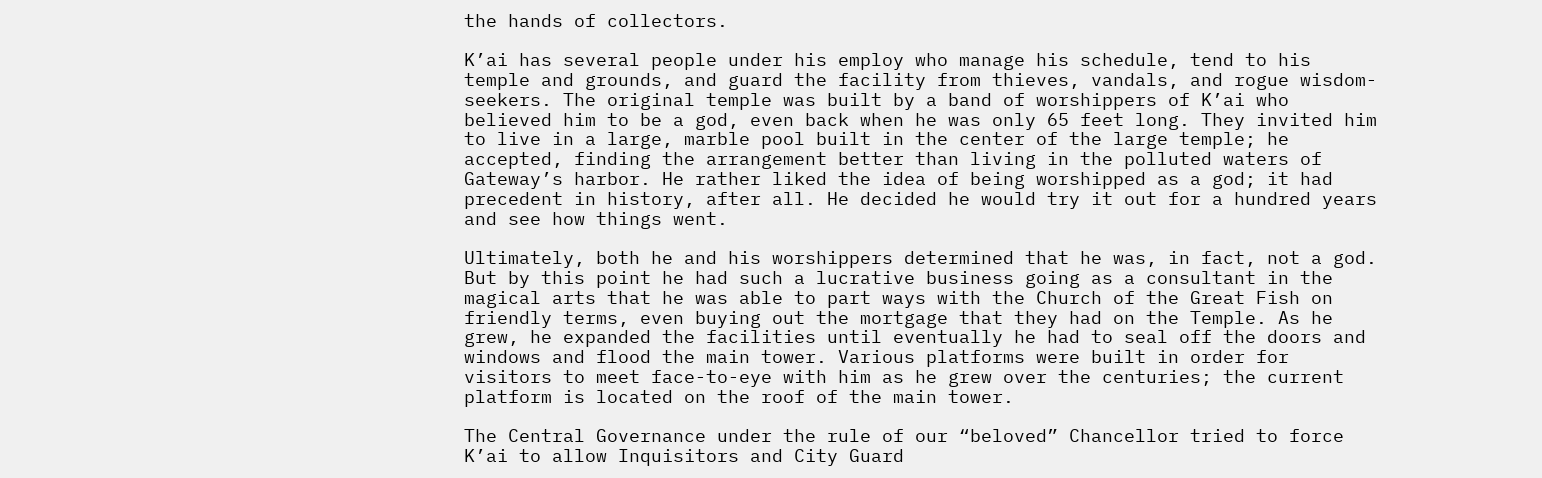the hands of collectors.

K’ai has several people under his employ who manage his schedule, tend to his temple and grounds, and guard the facility from thieves, vandals, and rogue wisdom-seekers. The original temple was built by a band of worshippers of K’ai who believed him to be a god, even back when he was only 65 feet long. They invited him to live in a large, marble pool built in the center of the large temple; he accepted, finding the arrangement better than living in the polluted waters of Gateway’s harbor. He rather liked the idea of being worshipped as a god; it had precedent in history, after all. He decided he would try it out for a hundred years and see how things went.

Ultimately, both he and his worshippers determined that he was, in fact, not a god. But by this point he had such a lucrative business going as a consultant in the magical arts that he was able to part ways with the Church of the Great Fish on friendly terms, even buying out the mortgage that they had on the Temple. As he grew, he expanded the facilities until eventually he had to seal off the doors and windows and flood the main tower. Various platforms were built in order for visitors to meet face-to-eye with him as he grew over the centuries; the current platform is located on the roof of the main tower.

The Central Governance under the rule of our “beloved” Chancellor tried to force K’ai to allow Inquisitors and City Guard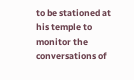to be stationed at his temple to monitor the conversations of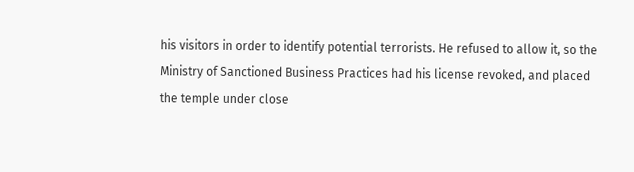his visitors in order to identify potential terrorists. He refused to allow it, so the Ministry of Sanctioned Business Practices had his license revoked, and placed the temple under close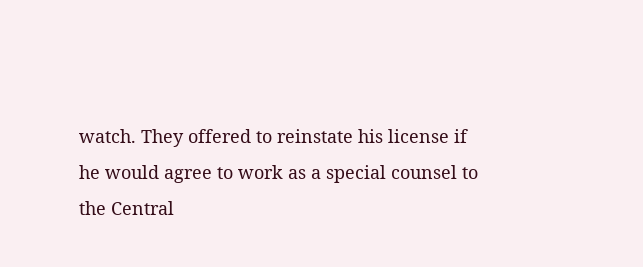watch. They offered to reinstate his license if he would agree to work as a special counsel to the Central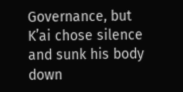Governance, but K’ai chose silence and sunk his body down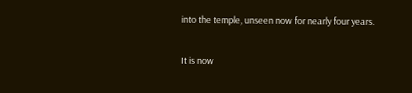into the temple, unseen now for nearly four years.

It is now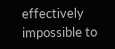effectively impossible to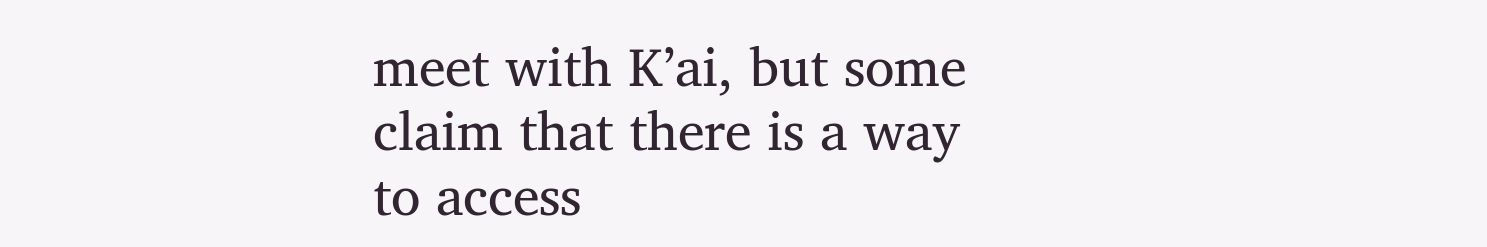meet with K’ai, but some claim that there is a way to access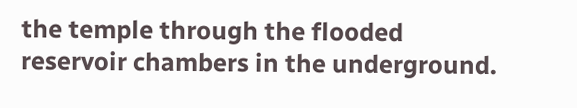the temple through the flooded reservoir chambers in the underground.